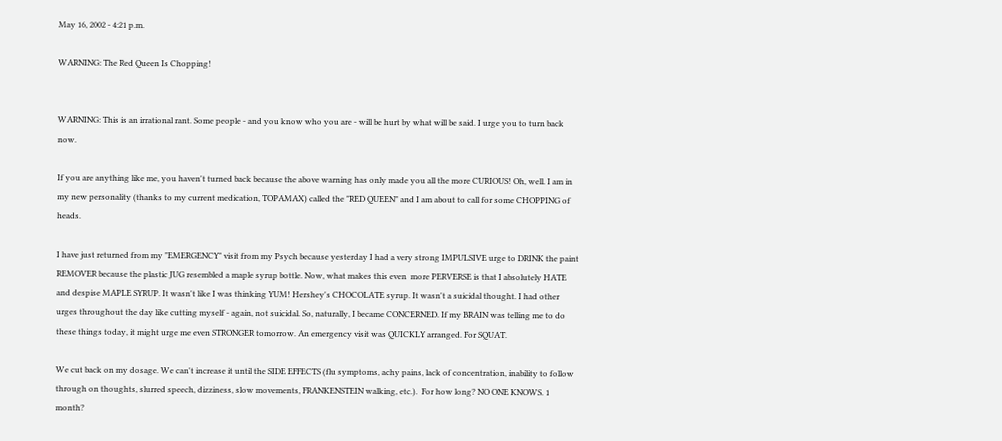May 16, 2002 - 4:21 p.m.

WARNING: The Red Queen Is Chopping!


WARNING: This is an irrational rant. Some people - and you know who you are - will be hurt by what will be said. I urge you to turn back now.

If you are anything like me, you haven't turned back because the above warning has only made you all the more CURIOUS! Oh, well. I am in my new personality (thanks to my current medication, TOPAMAX) called the "RED QUEEN" and I am about to call for some CHOPPING of heads.

I have just returned from my "EMERGENCY" visit from my Psych because yesterday I had a very strong IMPULSIVE urge to DRINK the paint REMOVER because the plastic JUG resembled a maple syrup bottle. Now, what makes this even  more PERVERSE is that I absolutely HATE and despise MAPLE SYRUP. It wasn't like I was thinking YUM! Hershey's CHOCOLATE syrup. It wasn't a suicidal thought. I had other urges throughout the day like cutting myself - again, not suicidal. So, naturally, I became CONCERNED. If my BRAIN was telling me to do these things today, it might urge me even STRONGER tomorrow. An emergency visit was QUICKLY arranged. For SQUAT.

We cut back on my dosage. We can't increase it until the SIDE EFFECTS (flu symptoms, achy pains, lack of concentration, inability to follow through on thoughts, slurred speech, dizziness, slow movements, FRANKENSTEIN walking, etc.).  For how long? NO ONE KNOWS. 1 month?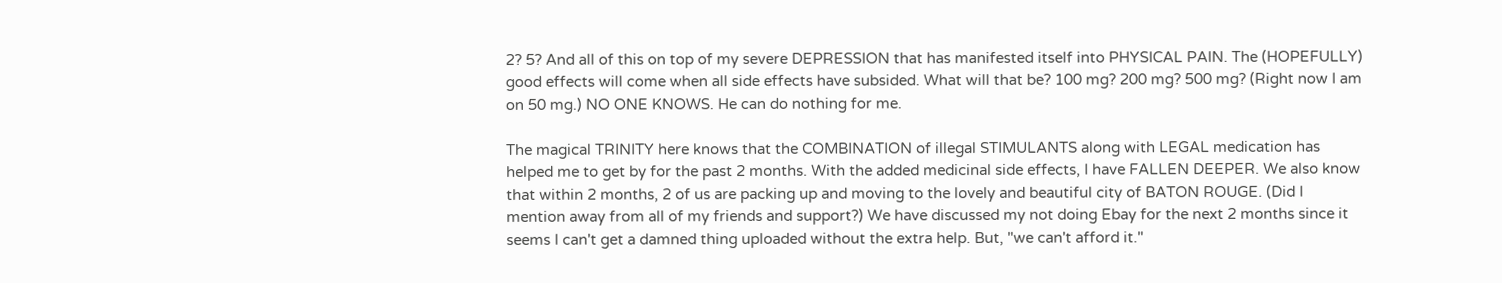2? 5? And all of this on top of my severe DEPRESSION that has manifested itself into PHYSICAL PAIN. The (HOPEFULLY) good effects will come when all side effects have subsided. What will that be? 100 mg? 200 mg? 500 mg? (Right now I am on 50 mg.) NO ONE KNOWS. He can do nothing for me.

The magical TRINITY here knows that the COMBINATION of illegal STIMULANTS along with LEGAL medication has helped me to get by for the past 2 months. With the added medicinal side effects, I have FALLEN DEEPER. We also know that within 2 months, 2 of us are packing up and moving to the lovely and beautiful city of BATON ROUGE. (Did I mention away from all of my friends and support?) We have discussed my not doing Ebay for the next 2 months since it seems I can't get a damned thing uploaded without the extra help. But, "we can't afford it."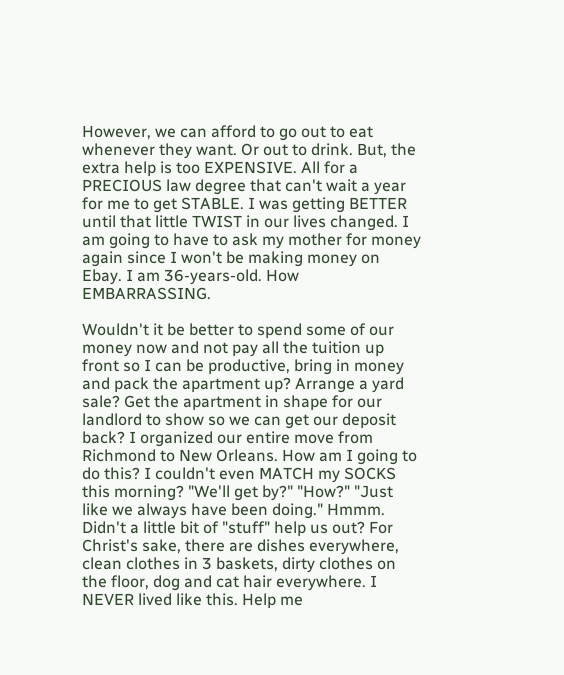However, we can afford to go out to eat whenever they want. Or out to drink. But, the extra help is too EXPENSIVE. All for a PRECIOUS law degree that can't wait a year for me to get STABLE. I was getting BETTER until that little TWIST in our lives changed. I am going to have to ask my mother for money again since I won't be making money on Ebay. I am 36-years-old. How EMBARRASSING.

Wouldn't it be better to spend some of our money now and not pay all the tuition up front so I can be productive, bring in money and pack the apartment up? Arrange a yard sale? Get the apartment in shape for our landlord to show so we can get our deposit back? I organized our entire move from Richmond to New Orleans. How am I going to do this? I couldn't even MATCH my SOCKS this morning? "We'll get by?" "How?" "Just like we always have been doing." Hmmm. Didn't a little bit of "stuff" help us out? For Christ's sake, there are dishes everywhere, clean clothes in 3 baskets, dirty clothes on the floor, dog and cat hair everywhere. I NEVER lived like this. Help me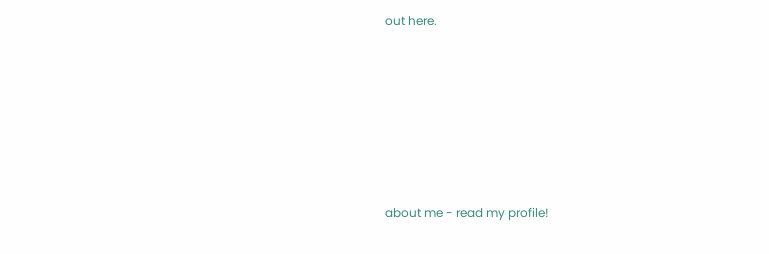out here.











about me - read my profile!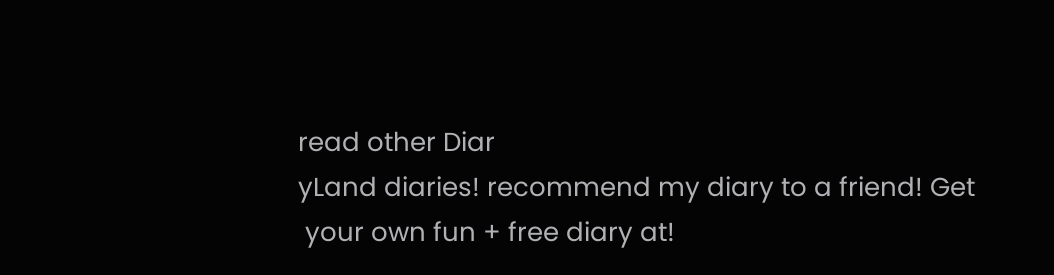read other Diar
yLand diaries! recommend my diary to a friend! Get
 your own fun + free diary at!